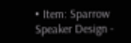• Item: Sparrow Speaker Design -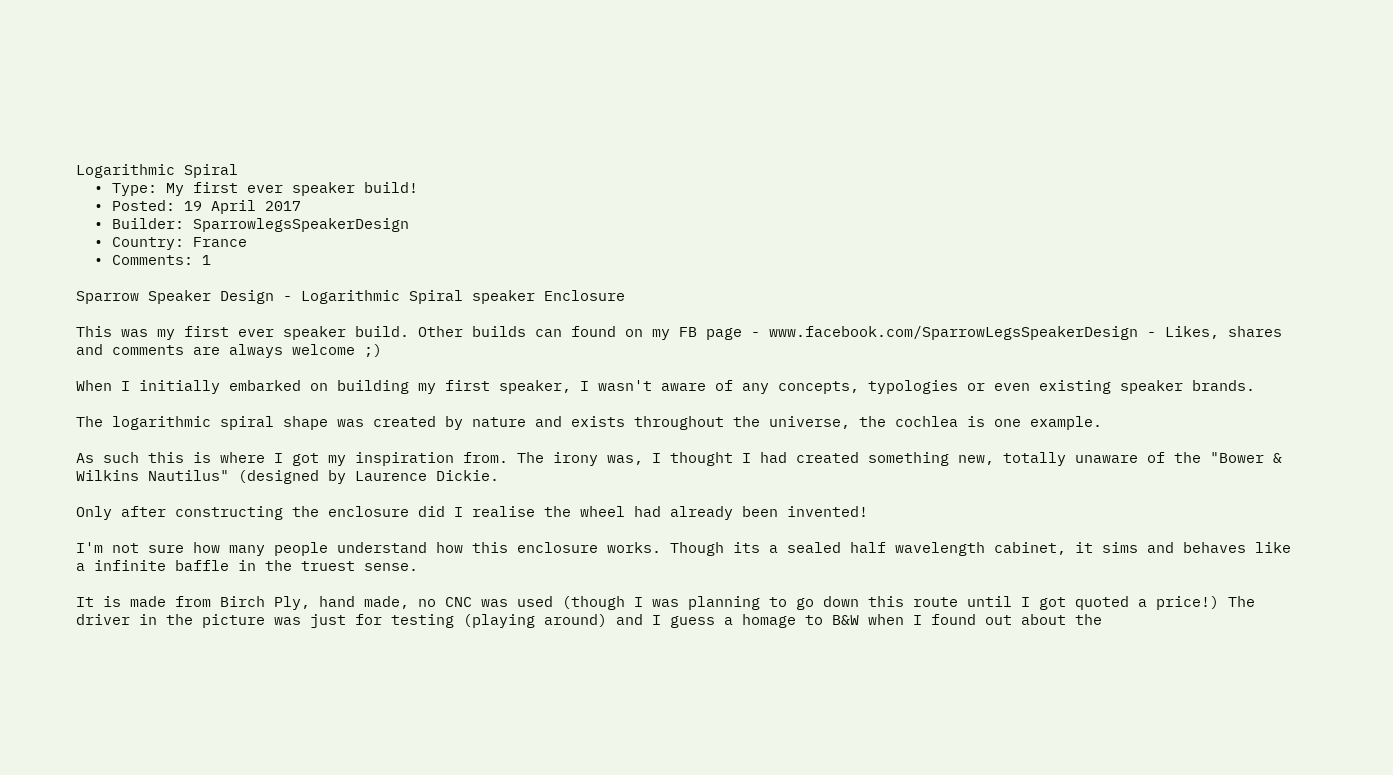Logarithmic Spiral
  • Type: My first ever speaker build!
  • Posted: 19 April 2017
  • Builder: SparrowlegsSpeakerDesign
  • Country: France
  • Comments: 1

Sparrow Speaker Design - Logarithmic Spiral speaker Enclosure

This was my first ever speaker build. Other builds can found on my FB page - www.facebook.com/SparrowLegsSpeakerDesign - Likes, shares and comments are always welcome ;)

When I initially embarked on building my first speaker, I wasn't aware of any concepts, typologies or even existing speaker brands.

The logarithmic spiral shape was created by nature and exists throughout the universe, the cochlea is one example.

As such this is where I got my inspiration from. The irony was, I thought I had created something new, totally unaware of the "Bower & Wilkins Nautilus" (designed by Laurence Dickie.

Only after constructing the enclosure did I realise the wheel had already been invented!

I'm not sure how many people understand how this enclosure works. Though its a sealed half wavelength cabinet, it sims and behaves like a infinite baffle in the truest sense.

It is made from Birch Ply, hand made, no CNC was used (though I was planning to go down this route until I got quoted a price!) The driver in the picture was just for testing (playing around) and I guess a homage to B&W when I found out about the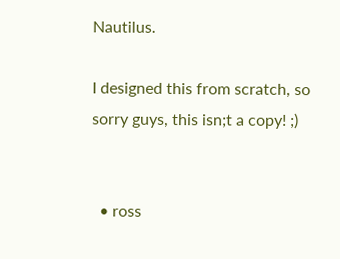Nautilus.

I designed this from scratch, so sorry guys, this isn;t a copy! ;)


  • ross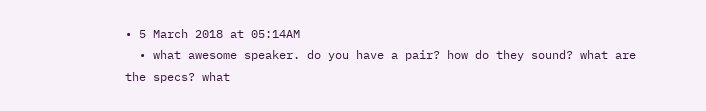• 5 March 2018 at 05:14AM
  • what awesome speaker. do you have a pair? how do they sound? what are the specs? what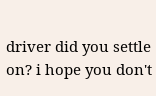driver did you settle on? i hope you don't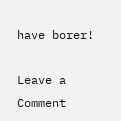have borer!

Leave a Comment